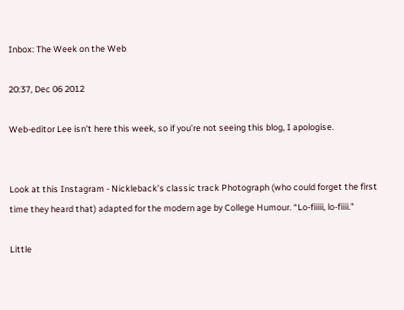Inbox: The Week on the Web

20:37, Dec 06 2012

Web-editor Lee isn’t here this week, so if you’re not seeing this blog, I apologise.


Look at this Instagram - Nickleback’s classic track Photograph (who could forget the first time they heard that) adapted for the modern age by College Humour. “Lo-fiiiii, lo-fiiii.”

Little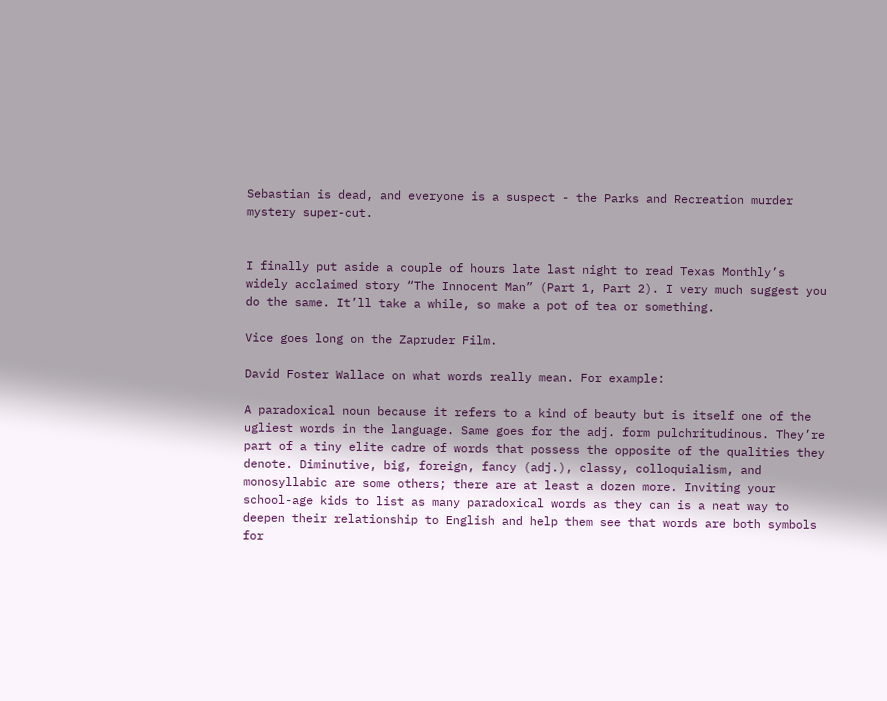Sebastian is dead, and everyone is a suspect - the Parks and Recreation murder mystery super-cut.


I finally put aside a couple of hours late last night to read Texas Monthly’s widely acclaimed story “The Innocent Man” (Part 1, Part 2). I very much suggest you do the same. It’ll take a while, so make a pot of tea or something.

Vice goes long on the Zapruder Film.

David Foster Wallace on what words really mean. For example:

A paradoxical noun because it refers to a kind of beauty but is itself one of the ugliest words in the language. Same goes for the adj. form pulchritudinous. They’re part of a tiny elite cadre of words that possess the opposite of the qualities they denote. Diminutive, big, foreign, fancy (adj.), classy, colloquialism, and monosyllabic are some others; there are at least a dozen more. Inviting your school-age kids to list as many paradoxical words as they can is a neat way to deepen their relationship to English and help them see that words are both symbols for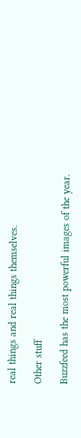real things and real things themselves.

Other stuff

Buzzfeed has the most powerful images of the year.